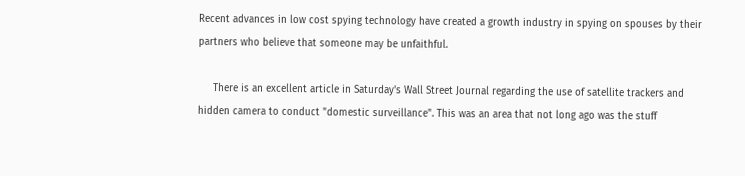Recent advances in low cost spying technology have created a growth industry in spying on spouses by their partners who believe that someone may be unfaithful.

     There is an excellent article in Saturday's Wall Street Journal regarding the use of satellite trackers and hidden camera to conduct "domestic surveillance". This was an area that not long ago was the stuff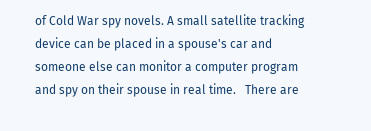of Cold War spy novels. A small satellite tracking device can be placed in a spouse's car and someone else can monitor a computer program and spy on their spouse in real time.   There are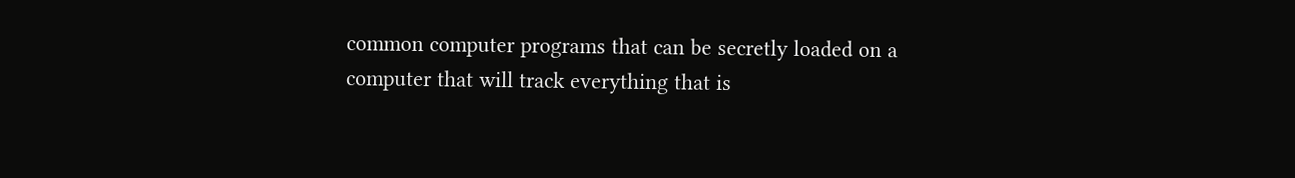common computer programs that can be secretly loaded on a computer that will track everything that is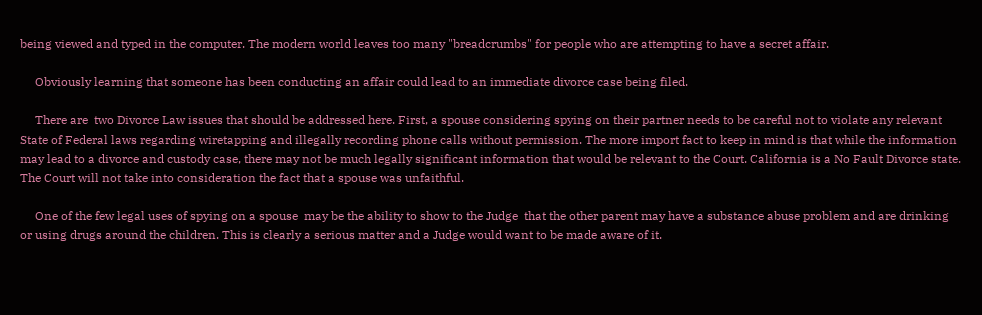being viewed and typed in the computer. The modern world leaves too many "breadcrumbs" for people who are attempting to have a secret affair.

     Obviously learning that someone has been conducting an affair could lead to an immediate divorce case being filed.

     There are  two Divorce Law issues that should be addressed here. First, a spouse considering spying on their partner needs to be careful not to violate any relevant State of Federal laws regarding wiretapping and illegally recording phone calls without permission. The more import fact to keep in mind is that while the information may lead to a divorce and custody case, there may not be much legally significant information that would be relevant to the Court. California is a No Fault Divorce state. The Court will not take into consideration the fact that a spouse was unfaithful.

     One of the few legal uses of spying on a spouse  may be the ability to show to the Judge  that the other parent may have a substance abuse problem and are drinking or using drugs around the children. This is clearly a serious matter and a Judge would want to be made aware of it.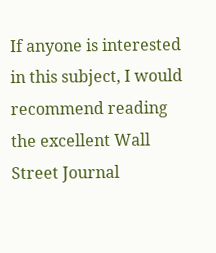If anyone is interested in this subject, I would recommend reading the excellent Wall Street Journal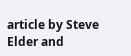article by Steve Elder and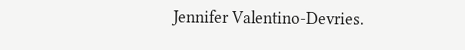Jennifer Valentino-Devries.